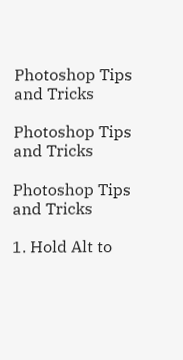Photoshop Tips and Tricks

Photoshop Tips and Tricks

Photoshop Tips and Tricks

1. Hold Alt to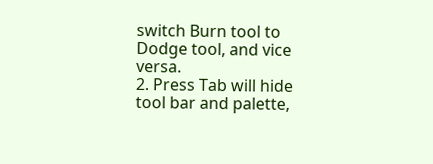switch Burn tool to Dodge tool, and vice versa.
2. Press Tab will hide tool bar and palette,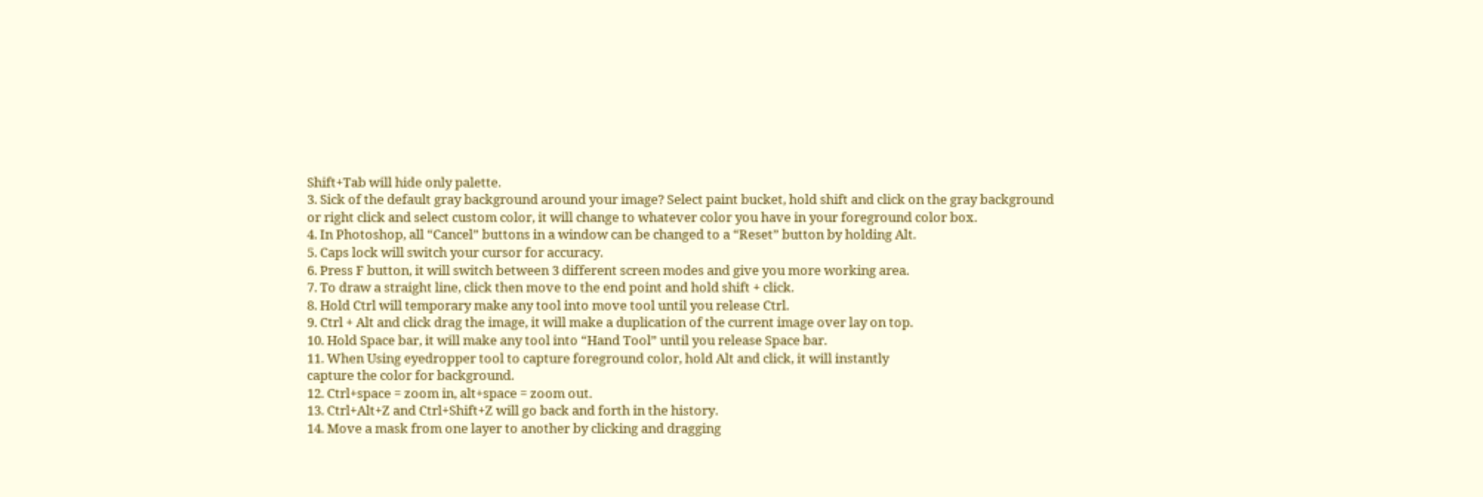Shift+Tab will hide only palette.
3. Sick of the default gray background around your image? Select paint bucket, hold shift and click on the gray background or right click and select custom color, it will change to whatever color you have in your foreground color box.
4. In Photoshop, all “Cancel” buttons in a window can be changed to a “Reset” button by holding Alt.
5. Caps lock will switch your cursor for accuracy.
6. Press F button, it will switch between 3 different screen modes and give you more working area.
7. To draw a straight line, click then move to the end point and hold shift + click.
8. Hold Ctrl will temporary make any tool into move tool until you release Ctrl.
9. Ctrl + Alt and click drag the image, it will make a duplication of the current image over lay on top.
10. Hold Space bar, it will make any tool into “Hand Tool” until you release Space bar.
11. When Using eyedropper tool to capture foreground color, hold Alt and click, it will instantly
capture the color for background.
12. Ctrl+space = zoom in, alt+space = zoom out.
13. Ctrl+Alt+Z and Ctrl+Shift+Z will go back and forth in the history.
14. Move a mask from one layer to another by clicking and dragging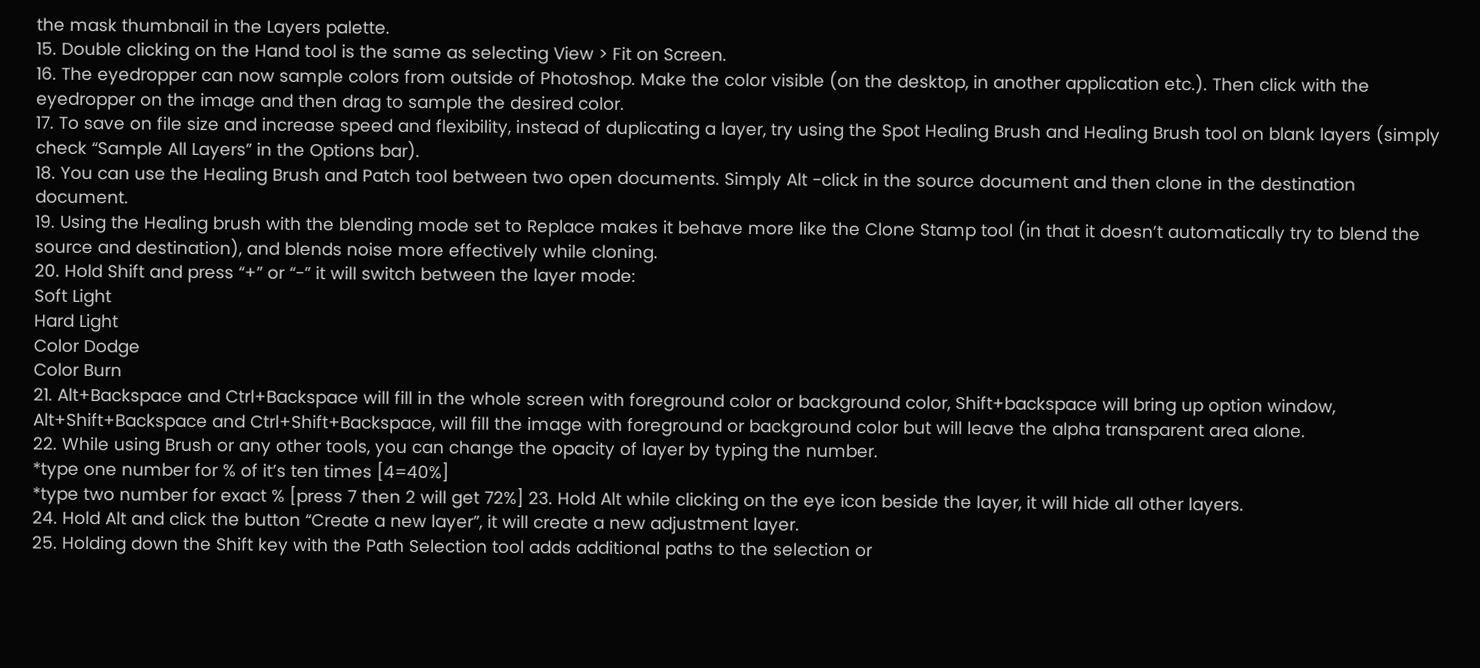the mask thumbnail in the Layers palette.
15. Double clicking on the Hand tool is the same as selecting View > Fit on Screen.
16. The eyedropper can now sample colors from outside of Photoshop. Make the color visible (on the desktop, in another application etc.). Then click with the eyedropper on the image and then drag to sample the desired color.
17. To save on file size and increase speed and flexibility, instead of duplicating a layer, try using the Spot Healing Brush and Healing Brush tool on blank layers (simply check “Sample All Layers” in the Options bar).
18. You can use the Healing Brush and Patch tool between two open documents. Simply Alt -click in the source document and then clone in the destination document.
19. Using the Healing brush with the blending mode set to Replace makes it behave more like the Clone Stamp tool (in that it doesn’t automatically try to blend the source and destination), and blends noise more effectively while cloning.
20. Hold Shift and press “+” or “-” it will switch between the layer mode:
Soft Light
Hard Light
Color Dodge
Color Burn
21. Alt+Backspace and Ctrl+Backspace will fill in the whole screen with foreground color or background color, Shift+backspace will bring up option window, Alt+Shift+Backspace and Ctrl+Shift+Backspace, will fill the image with foreground or background color but will leave the alpha transparent area alone.
22. While using Brush or any other tools, you can change the opacity of layer by typing the number.
*type one number for % of it’s ten times [4=40%]
*type two number for exact % [press 7 then 2 will get 72%] 23. Hold Alt while clicking on the eye icon beside the layer, it will hide all other layers.
24. Hold Alt and click the button “Create a new layer”, it will create a new adjustment layer.
25. Holding down the Shift key with the Path Selection tool adds additional paths to the selection or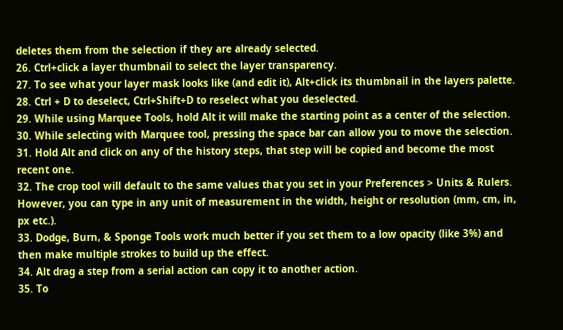deletes them from the selection if they are already selected.
26. Ctrl+click a layer thumbnail to select the layer transparency.
27. To see what your layer mask looks like (and edit it), Alt+click its thumbnail in the layers palette.
28. Ctrl + D to deselect, Ctrl+Shift+D to reselect what you deselected.
29. While using Marquee Tools, hold Alt it will make the starting point as a center of the selection.
30. While selecting with Marquee tool, pressing the space bar can allow you to move the selection.
31. Hold Alt and click on any of the history steps, that step will be copied and become the most recent one.
32. The crop tool will default to the same values that you set in your Preferences > Units & Rulers. However, you can type in any unit of measurement in the width, height or resolution (mm, cm, in, px etc.).
33. Dodge, Burn, & Sponge Tools work much better if you set them to a low opacity (like 3%) and then make multiple strokes to build up the effect.
34. Alt drag a step from a serial action can copy it to another action.
35. To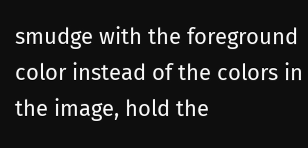smudge with the foreground color instead of the colors in the image, hold the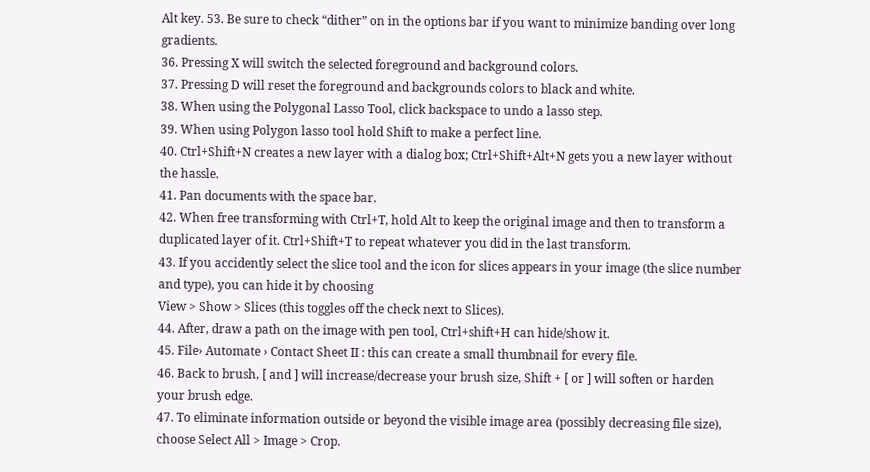Alt key. 53. Be sure to check “dither” on in the options bar if you want to minimize banding over long gradients.
36. Pressing X will switch the selected foreground and background colors.
37. Pressing D will reset the foreground and backgrounds colors to black and white.
38. When using the Polygonal Lasso Tool, click backspace to undo a lasso step.
39. When using Polygon lasso tool hold Shift to make a perfect line.
40. Ctrl+Shift+N creates a new layer with a dialog box; Ctrl+Shift+Alt+N gets you a new layer without the hassle.
41. Pan documents with the space bar.
42. When free transforming with Ctrl+T, hold Alt to keep the original image and then to transform a duplicated layer of it. Ctrl+Shift+T to repeat whatever you did in the last transform.
43. If you accidently select the slice tool and the icon for slices appears in your image (the slice number and type), you can hide it by choosing
View > Show > Slices (this toggles off the check next to Slices).
44. After, draw a path on the image with pen tool, Ctrl+shift+H can hide/show it.
45. File› Automate › Contact Sheet II : this can create a small thumbnail for every file.
46. Back to brush, [ and ] will increase/decrease your brush size, Shift + [ or ] will soften or harden your brush edge.
47. To eliminate information outside or beyond the visible image area (possibly decreasing file size), choose Select All > Image > Crop.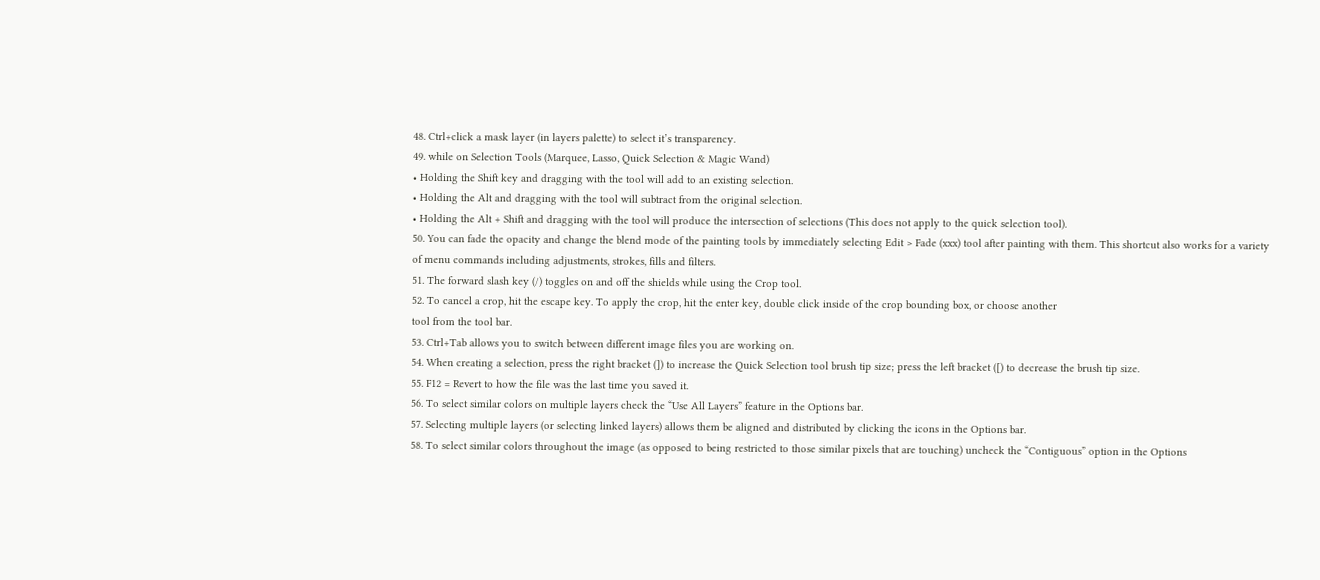48. Ctrl+click a mask layer (in layers palette) to select it’s transparency.
49. while on Selection Tools (Marquee, Lasso, Quick Selection & Magic Wand)
• Holding the Shift key and dragging with the tool will add to an existing selection.
• Holding the Alt and dragging with the tool will subtract from the original selection.
• Holding the Alt + Shift and dragging with the tool will produce the intersection of selections (This does not apply to the quick selection tool).
50. You can fade the opacity and change the blend mode of the painting tools by immediately selecting Edit > Fade (xxx) tool after painting with them. This shortcut also works for a variety of menu commands including adjustments, strokes, fills and filters.
51. The forward slash key (/) toggles on and off the shields while using the Crop tool.
52. To cancel a crop, hit the escape key. To apply the crop, hit the enter key, double click inside of the crop bounding box, or choose another
tool from the tool bar.
53. Ctrl+Tab allows you to switch between different image files you are working on.
54. When creating a selection, press the right bracket (]) to increase the Quick Selection tool brush tip size; press the left bracket ([) to decrease the brush tip size.
55. F12 = Revert to how the file was the last time you saved it.
56. To select similar colors on multiple layers check the “Use All Layers” feature in the Options bar.
57. Selecting multiple layers (or selecting linked layers) allows them be aligned and distributed by clicking the icons in the Options bar.
58. To select similar colors throughout the image (as opposed to being restricted to those similar pixels that are touching) uncheck the “Contiguous” option in the Options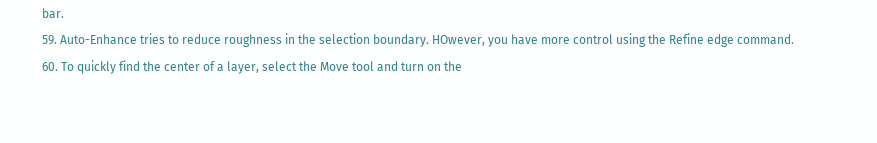bar.
59. Auto-Enhance tries to reduce roughness in the selection boundary. HOwever, you have more control using the Refine edge command.
60. To quickly find the center of a layer, select the Move tool and turn on the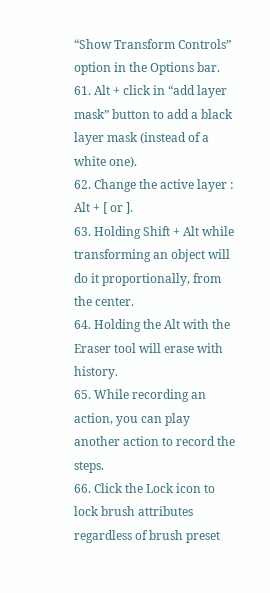“Show Transform Controls” option in the Options bar.
61. Alt + click in “add layer mask” button to add a black layer mask (instead of a white one).
62. Change the active layer : Alt + [ or ].
63. Holding Shift + Alt while transforming an object will do it proportionally, from the center.
64. Holding the Alt with the Eraser tool will erase with history.
65. While recording an action, you can play another action to record the steps.
66. Click the Lock icon to lock brush attributes regardless of brush preset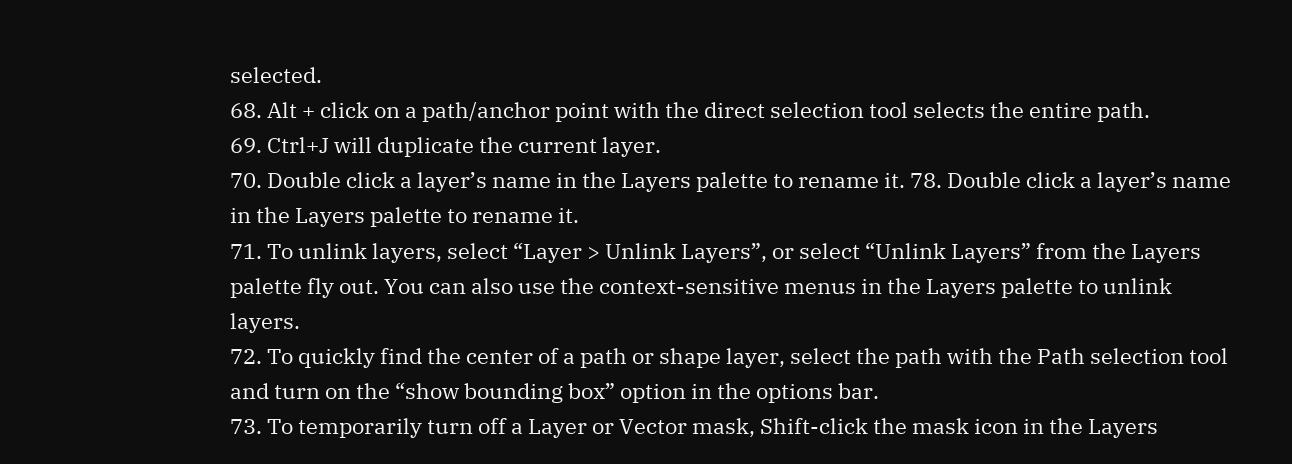selected.
68. Alt + click on a path/anchor point with the direct selection tool selects the entire path.
69. Ctrl+J will duplicate the current layer.
70. Double click a layer’s name in the Layers palette to rename it. 78. Double click a layer’s name in the Layers palette to rename it.
71. To unlink layers, select “Layer > Unlink Layers”, or select “Unlink Layers” from the Layers palette fly out. You can also use the context-sensitive menus in the Layers palette to unlink layers.
72. To quickly find the center of a path or shape layer, select the path with the Path selection tool and turn on the “show bounding box” option in the options bar.
73. To temporarily turn off a Layer or Vector mask, Shift-click the mask icon in the Layers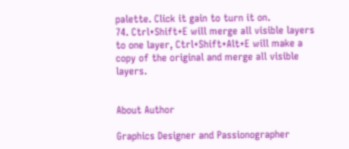palette. Click it gain to turn it on.
74. Ctrl+Shift+E will merge all visible layers to one layer, Ctrl+Shift+Alt+E will make a copy of the original and merge all visible layers.


About Author

Graphics Designer and Passionographer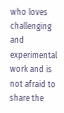who loves challenging and experimental work and is not afraid to share the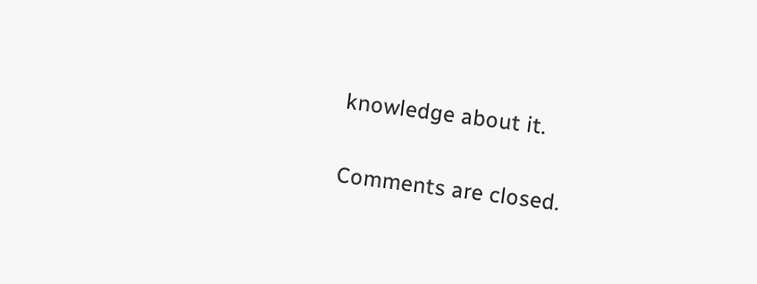knowledge about it.

Comments are closed.